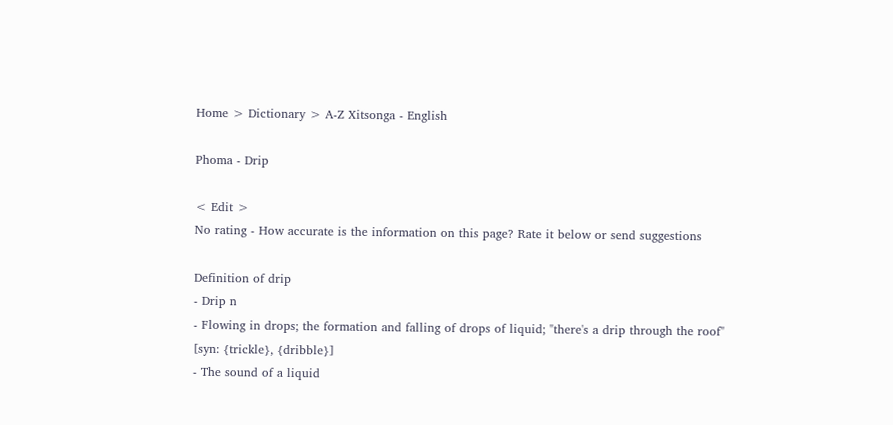Home > Dictionary > A-Z Xitsonga - English

Phoma - Drip

< Edit >
No rating - How accurate is the information on this page? Rate it below or send suggestions

Definition of drip
- Drip n
- Flowing in drops; the formation and falling of drops of liquid; "there's a drip through the roof" [syn: {trickle}, {dribble}]
- The sound of a liquid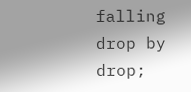falling drop by drop;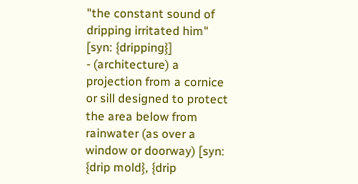"the constant sound of dripping irritated him" [syn: {dripping}]
- (architecture) a projection from a cornice or sill designed to protect the area below from rainwater (as over a window or doorway) [syn: {drip mold}, {drip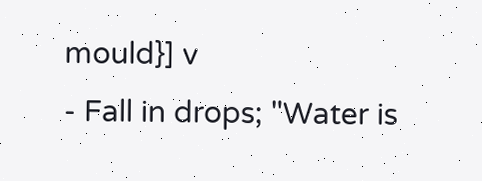mould}] v
- Fall in drops; "Water is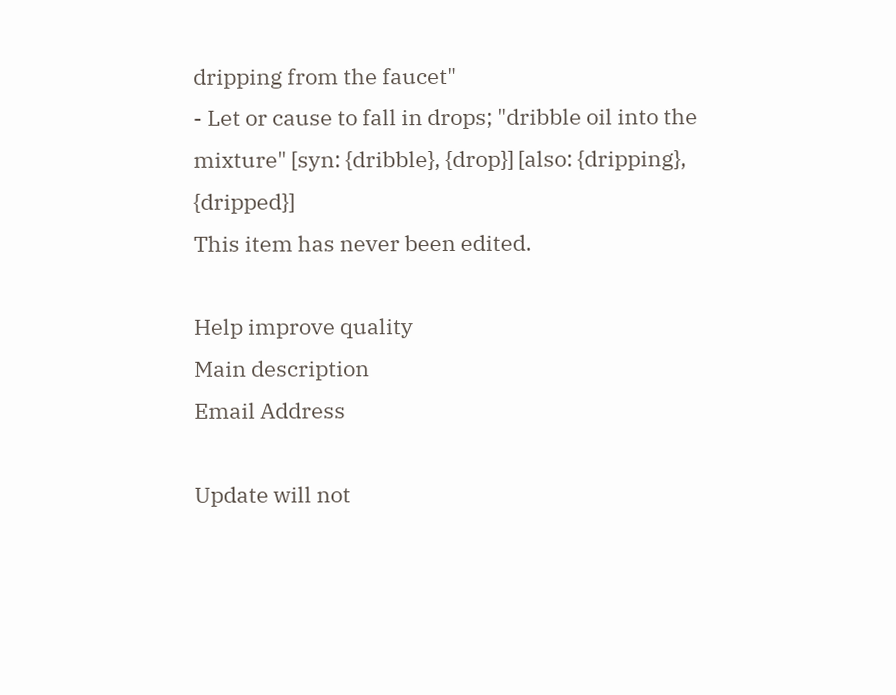dripping from the faucet"
- Let or cause to fall in drops; "dribble oil into the mixture" [syn: {dribble}, {drop}] [also: {dripping}, {dripped}]
This item has never been edited.

Help improve quality
Main description
Email Address

Update will not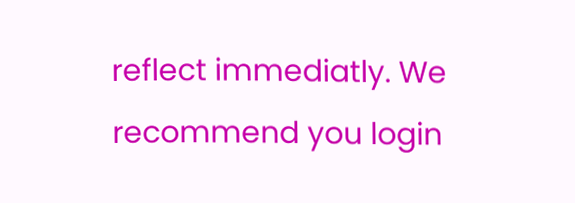reflect immediatly. We recommend you login